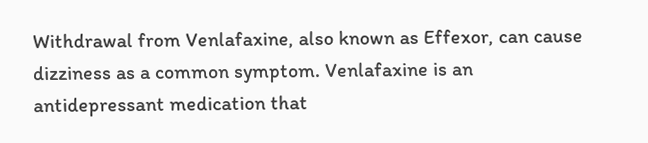Withdrawal from Venlafaxine, also known as Effexor, can cause dizziness as a common symptom. Venlafaxine is an antidepressant medication that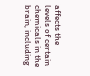affects the levels of certain chemicals in the brain, including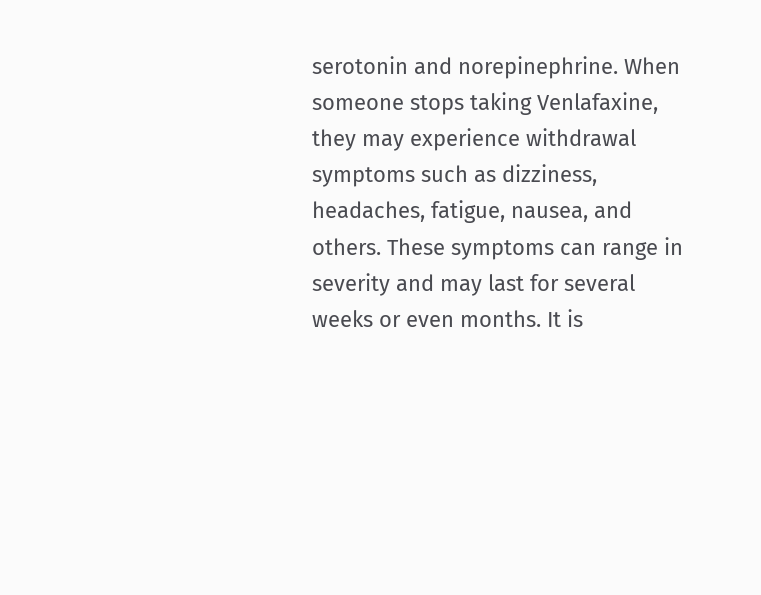serotonin and norepinephrine. When someone stops taking Venlafaxine, they may experience withdrawal symptoms such as dizziness, headaches, fatigue, nausea, and others. These symptoms can range in severity and may last for several weeks or even months. It is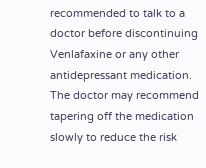recommended to talk to a doctor before discontinuing Venlafaxine or any other antidepressant medication. The doctor may recommend tapering off the medication slowly to reduce the risk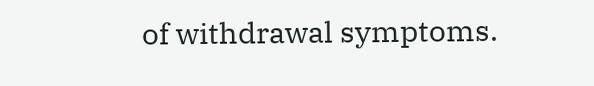of withdrawal symptoms.